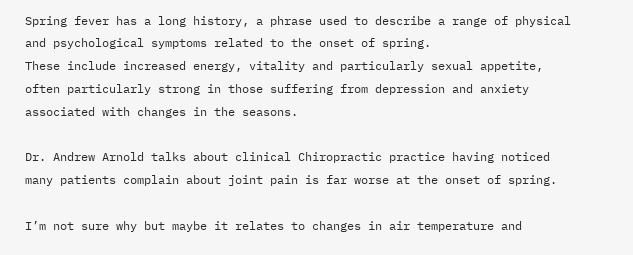Spring fever has a long history, a phrase used to describe a range of physical and psychological symptoms related to the onset of spring.
These include increased energy, vitality and particularly sexual appetite, often particularly strong in those suffering from depression and anxiety associated with changes in the seasons.

Dr. Andrew Arnold talks about clinical Chiropractic practice having noticed many patients complain about joint pain is far worse at the onset of spring.

I’m not sure why but maybe it relates to changes in air temperature and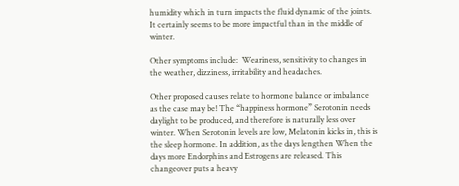humidity which in turn impacts the fluid dynamic of the joints. It certainly seems to be more impactful than in the middle of winter.

Other symptoms include:  Weariness, sensitivity to changes in the weather, dizziness, irritability and headaches.

Other proposed causes relate to hormone balance or imbalance as the case may be! The “happiness hormone” Serotonin needs daylight to be produced, and therefore is naturally less over winter. When Serotonin levels are low, Melatonin kicks in, this is the sleep hormone. In addition, as the days lengthen When the days more Endorphins and Estrogens are released. This changeover puts a heavy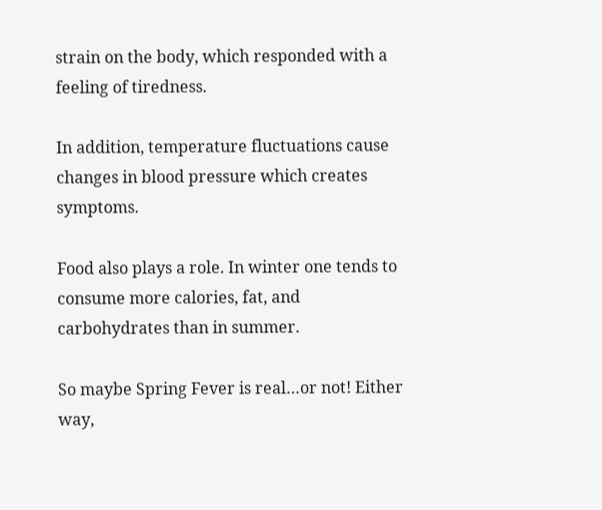strain on the body, which responded with a feeling of tiredness.

In addition, temperature fluctuations cause changes in blood pressure which creates symptoms.

Food also plays a role. In winter one tends to consume more calories, fat, and carbohydrates than in summer.

So maybe Spring Fever is real…or not! Either way,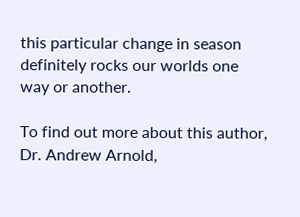this particular change in season definitely rocks our worlds one way or another.

To find out more about this author, Dr. Andrew Arnold,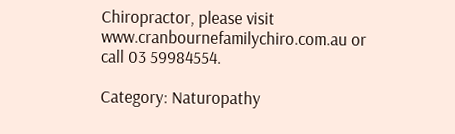Chiropractor, please visit www.cranbournefamilychiro.com.au or call 03 59984554.

Category: Naturopathy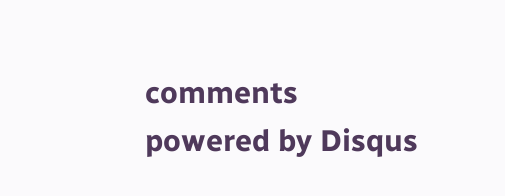comments powered by Disqus